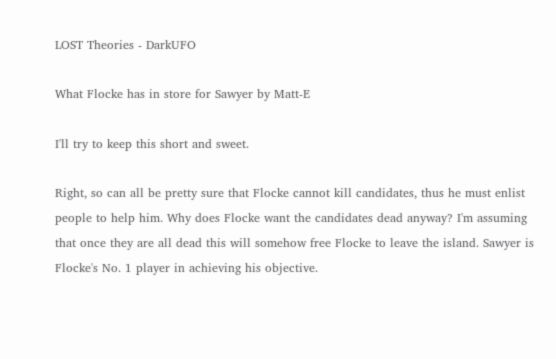LOST Theories - DarkUFO

What Flocke has in store for Sawyer by Matt-E

I'll try to keep this short and sweet.

Right, so can all be pretty sure that Flocke cannot kill candidates, thus he must enlist people to help him. Why does Flocke want the candidates dead anyway? I'm assuming that once they are all dead this will somehow free Flocke to leave the island. Sawyer is Flocke's No. 1 player in achieving his objective.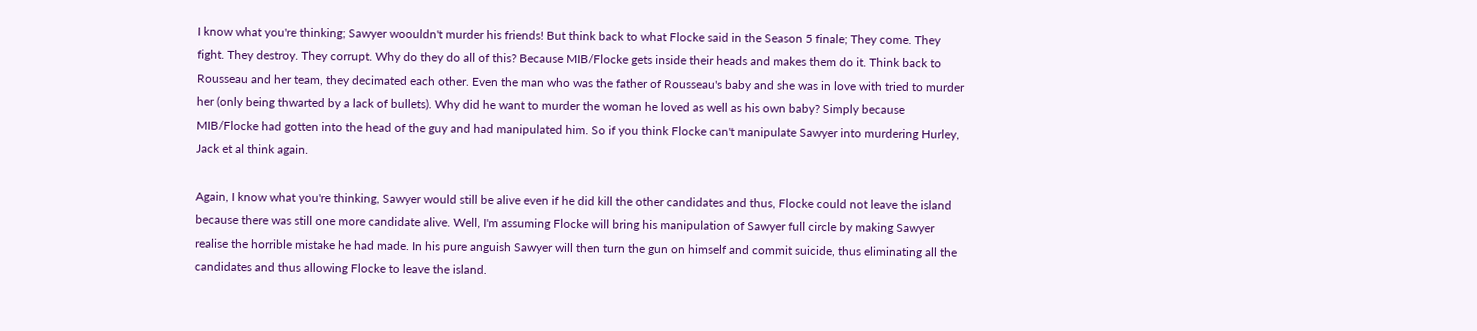I know what you're thinking; Sawyer woouldn't murder his friends! But think back to what Flocke said in the Season 5 finale; They come. They fight. They destroy. They corrupt. Why do they do all of this? Because MIB/Flocke gets inside their heads and makes them do it. Think back to Rousseau and her team, they decimated each other. Even the man who was the father of Rousseau's baby and she was in love with tried to murder her (only being thwarted by a lack of bullets). Why did he want to murder the woman he loved as well as his own baby? Simply because MIB/Flocke had gotten into the head of the guy and had manipulated him. So if you think Flocke can't manipulate Sawyer into murdering Hurley, Jack et al think again.

Again, I know what you're thinking, Sawyer would still be alive even if he did kill the other candidates and thus, Flocke could not leave the island because there was still one more candidate alive. Well, I'm assuming Flocke will bring his manipulation of Sawyer full circle by making Sawyer realise the horrible mistake he had made. In his pure anguish Sawyer will then turn the gun on himself and commit suicide, thus eliminating all the candidates and thus allowing Flocke to leave the island.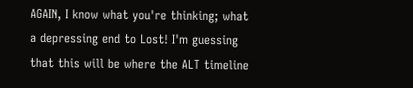AGAIN, I know what you're thinking; what a depressing end to Lost! I'm guessing that this will be where the ALT timeline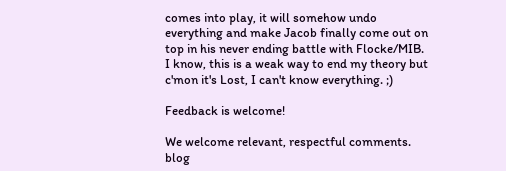comes into play, it will somehow undo everything and make Jacob finally come out on top in his never ending battle with Flocke/MIB. I know, this is a weak way to end my theory but c'mon it's Lost, I can't know everything. ;)

Feedback is welcome!

We welcome relevant, respectful comments.
blog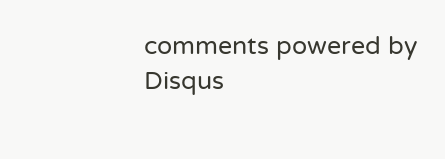comments powered by Disqus